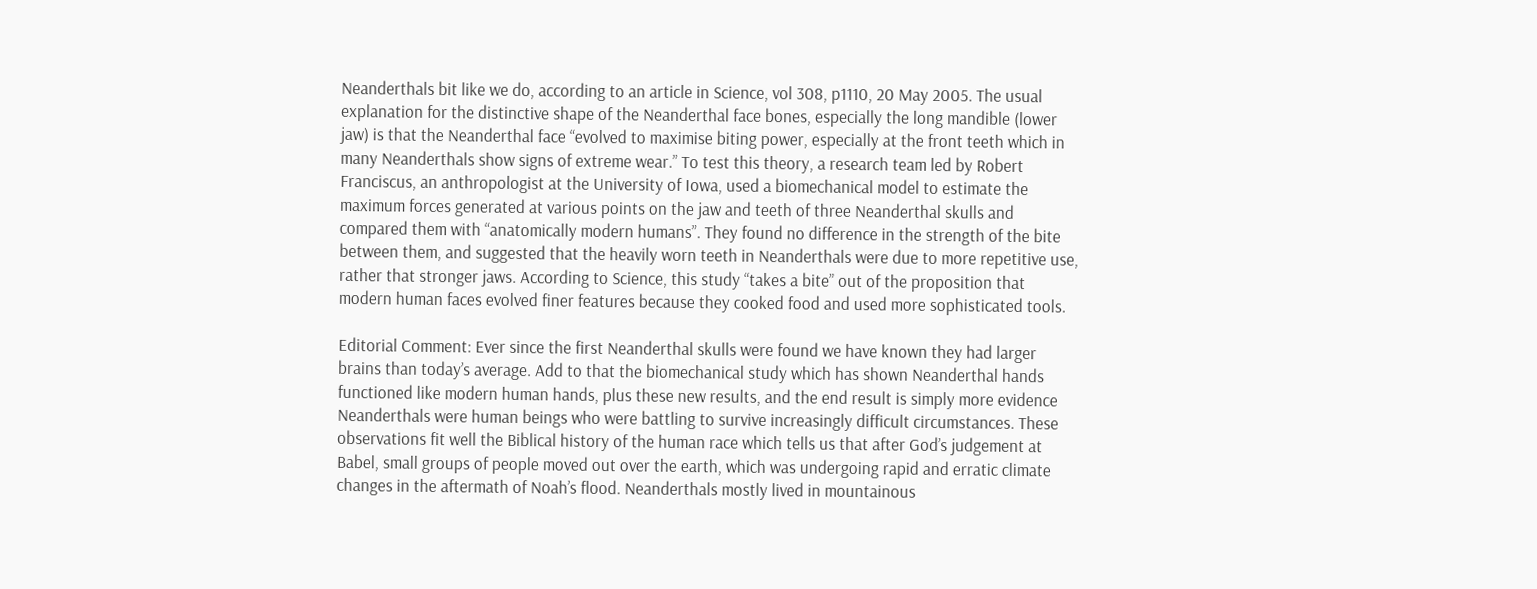Neanderthals bit like we do, according to an article in Science, vol 308, p1110, 20 May 2005. The usual explanation for the distinctive shape of the Neanderthal face bones, especially the long mandible (lower jaw) is that the Neanderthal face “evolved to maximise biting power, especially at the front teeth which in many Neanderthals show signs of extreme wear.” To test this theory, a research team led by Robert Franciscus, an anthropologist at the University of Iowa, used a biomechanical model to estimate the maximum forces generated at various points on the jaw and teeth of three Neanderthal skulls and compared them with “anatomically modern humans”. They found no difference in the strength of the bite between them, and suggested that the heavily worn teeth in Neanderthals were due to more repetitive use, rather that stronger jaws. According to Science, this study “takes a bite” out of the proposition that modern human faces evolved finer features because they cooked food and used more sophisticated tools.

Editorial Comment: Ever since the first Neanderthal skulls were found we have known they had larger brains than today’s average. Add to that the biomechanical study which has shown Neanderthal hands functioned like modern human hands, plus these new results, and the end result is simply more evidence Neanderthals were human beings who were battling to survive increasingly difficult circumstances. These observations fit well the Biblical history of the human race which tells us that after God’s judgement at Babel, small groups of people moved out over the earth, which was undergoing rapid and erratic climate changes in the aftermath of Noah’s flood. Neanderthals mostly lived in mountainous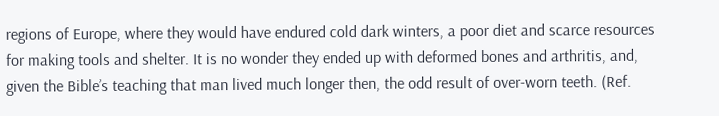regions of Europe, where they would have endured cold dark winters, a poor diet and scarce resources for making tools and shelter. It is no wonder they ended up with deformed bones and arthritis, and, given the Bible’s teaching that man lived much longer then, the odd result of over-worn teeth. (Ref.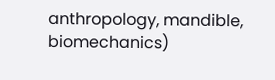anthropology, mandible, biomechanics)